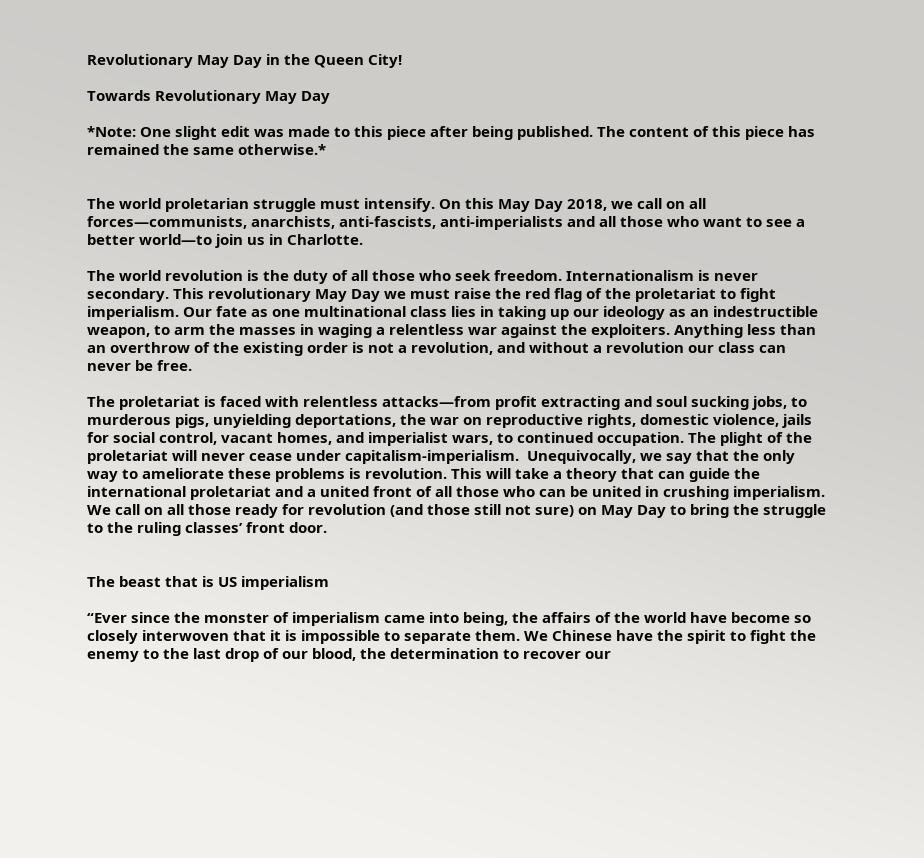Revolutionary May Day in the Queen City!

Towards Revolutionary May Day

*Note: One slight edit was made to this piece after being published. The content of this piece has remained the same otherwise.*


The world proletarian struggle must intensify. On this May Day 2018, we call on all forces—communists, anarchists, anti-fascists, anti-imperialists and all those who want to see a better world—to join us in Charlotte.

The world revolution is the duty of all those who seek freedom. Internationalism is never secondary. This revolutionary May Day we must raise the red flag of the proletariat to fight imperialism. Our fate as one multinational class lies in taking up our ideology as an indestructible weapon, to arm the masses in waging a relentless war against the exploiters. Anything less than an overthrow of the existing order is not a revolution, and without a revolution our class can never be free.

The proletariat is faced with relentless attacks—from profit extracting and soul sucking jobs, to murderous pigs, unyielding deportations, the war on reproductive rights, domestic violence, jails for social control, vacant homes, and imperialist wars, to continued occupation. The plight of the proletariat will never cease under capitalism-imperialism.  Unequivocally, we say that the only way to ameliorate these problems is revolution. This will take a theory that can guide the international proletariat and a united front of all those who can be united in crushing imperialism. We call on all those ready for revolution (and those still not sure) on May Day to bring the struggle to the ruling classes’ front door.


The beast that is US imperialism

“Ever since the monster of imperialism came into being, the affairs of the world have become so closely interwoven that it is impossible to separate them. We Chinese have the spirit to fight the enemy to the last drop of our blood, the determination to recover our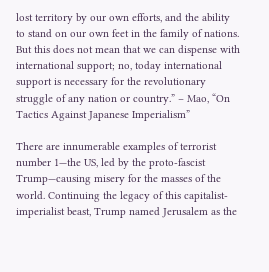lost territory by our own efforts, and the ability to stand on our own feet in the family of nations. But this does not mean that we can dispense with international support; no, today international support is necessary for the revolutionary struggle of any nation or country.” – Mao, “On Tactics Against Japanese Imperialism”

There are innumerable examples of terrorist number 1—the US, led by the proto-fascist Trump—causing misery for the masses of the world. Continuing the legacy of this capitalist-imperialist beast, Trump named Jerusalem as the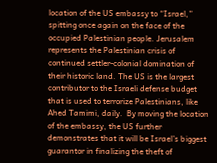location of the US embassy to “Israel,” spitting once again on the face of the occupied Palestinian people. Jerusalem represents the Palestinian crisis of continued settler-colonial domination of their historic land. The US is the largest contributor to the Israeli defense budget that is used to terrorize Palestinians, like Ahed Tamimi, daily.  By moving the location of the embassy, the US further demonstrates that it will be Israel’s biggest guarantor in finalizing the theft of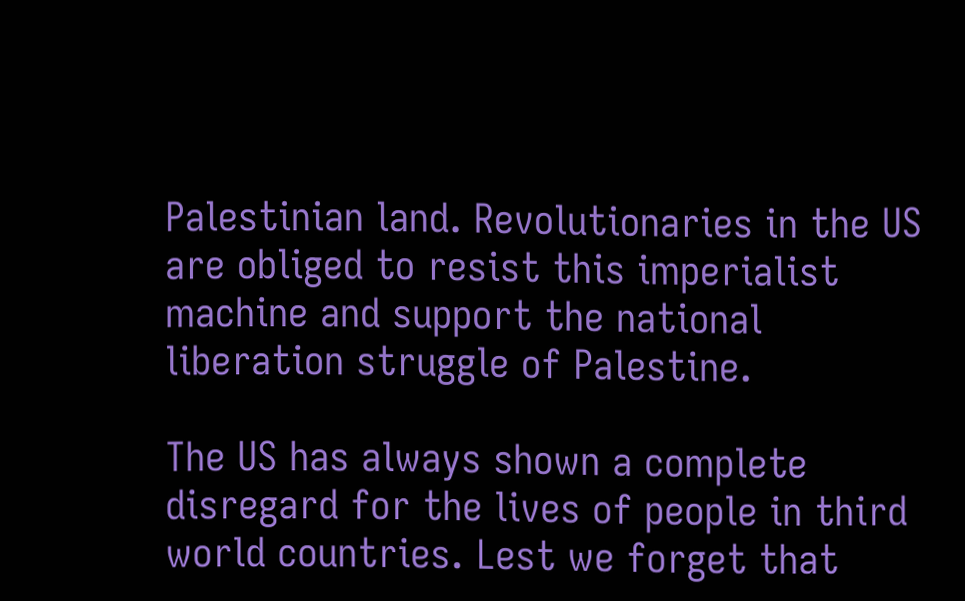Palestinian land. Revolutionaries in the US are obliged to resist this imperialist machine and support the national liberation struggle of Palestine.

The US has always shown a complete disregard for the lives of people in third world countries. Lest we forget that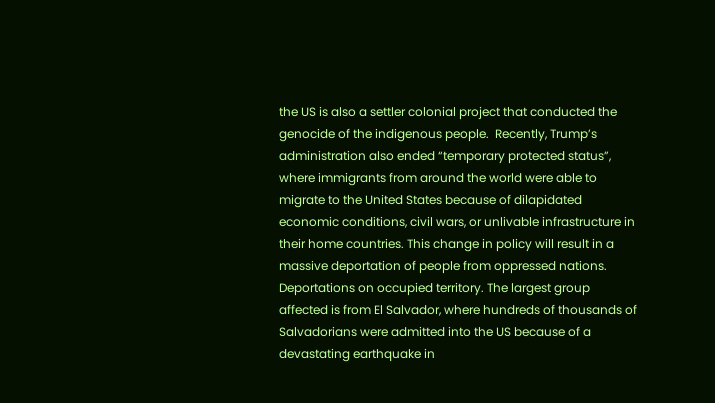the US is also a settler colonial project that conducted the genocide of the indigenous people.  Recently, Trump’s administration also ended “temporary protected status”, where immigrants from around the world were able to migrate to the United States because of dilapidated economic conditions, civil wars, or unlivable infrastructure in their home countries. This change in policy will result in a massive deportation of people from oppressed nations. Deportations on occupied territory. The largest group affected is from El Salvador, where hundreds of thousands of Salvadorians were admitted into the US because of a devastating earthquake in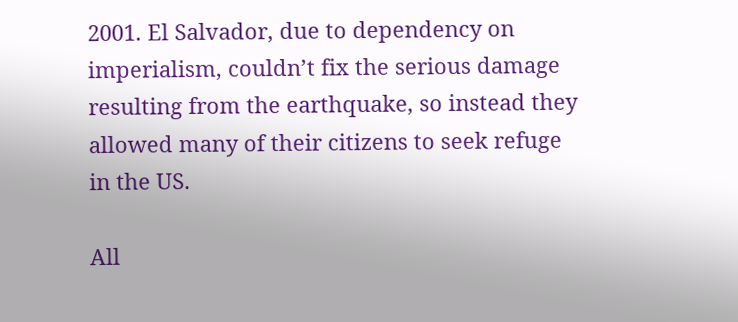2001. El Salvador, due to dependency on imperialism, couldn’t fix the serious damage resulting from the earthquake, so instead they allowed many of their citizens to seek refuge in the US.

All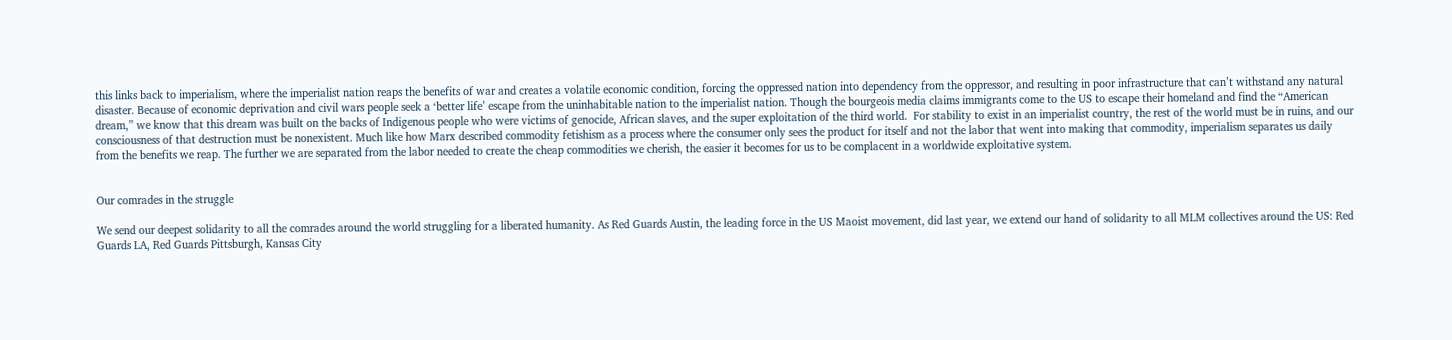this links back to imperialism, where the imperialist nation reaps the benefits of war and creates a volatile economic condition, forcing the oppressed nation into dependency from the oppressor, and resulting in poor infrastructure that can’t withstand any natural disaster. Because of economic deprivation and civil wars people seek a ‘better life’ escape from the uninhabitable nation to the imperialist nation. Though the bourgeois media claims immigrants come to the US to escape their homeland and find the “American dream,” we know that this dream was built on the backs of Indigenous people who were victims of genocide, African slaves, and the super exploitation of the third world.  For stability to exist in an imperialist country, the rest of the world must be in ruins, and our consciousness of that destruction must be nonexistent. Much like how Marx described commodity fetishism as a process where the consumer only sees the product for itself and not the labor that went into making that commodity, imperialism separates us daily from the benefits we reap. The further we are separated from the labor needed to create the cheap commodities we cherish, the easier it becomes for us to be complacent in a worldwide exploitative system.


Our comrades in the struggle

We send our deepest solidarity to all the comrades around the world struggling for a liberated humanity. As Red Guards Austin, the leading force in the US Maoist movement, did last year, we extend our hand of solidarity to all MLM collectives around the US: Red Guards LA, Red Guards Pittsburgh, Kansas City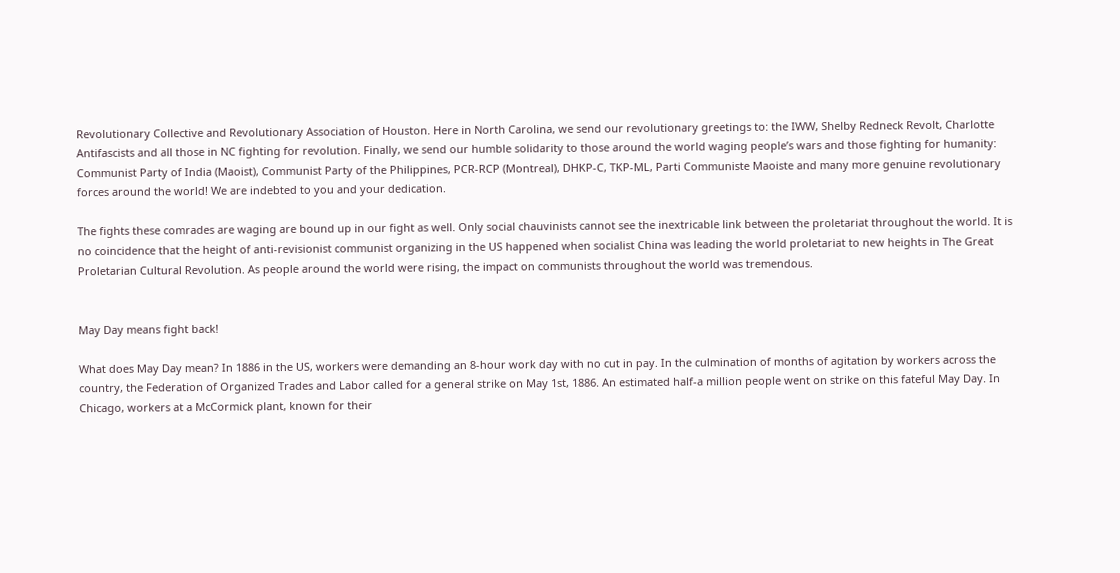Revolutionary Collective and Revolutionary Association of Houston. Here in North Carolina, we send our revolutionary greetings to: the IWW, Shelby Redneck Revolt, Charlotte Antifascists and all those in NC fighting for revolution. Finally, we send our humble solidarity to those around the world waging people’s wars and those fighting for humanity: Communist Party of India (Maoist), Communist Party of the Philippines, PCR-RCP (Montreal), DHKP-C, TKP-ML, Parti Communiste Maoiste and many more genuine revolutionary forces around the world! We are indebted to you and your dedication.

The fights these comrades are waging are bound up in our fight as well. Only social chauvinists cannot see the inextricable link between the proletariat throughout the world. It is no coincidence that the height of anti-revisionist communist organizing in the US happened when socialist China was leading the world proletariat to new heights in The Great Proletarian Cultural Revolution. As people around the world were rising, the impact on communists throughout the world was tremendous.


May Day means fight back!

What does May Day mean? In 1886 in the US, workers were demanding an 8-hour work day with no cut in pay. In the culmination of months of agitation by workers across the country, the Federation of Organized Trades and Labor called for a general strike on May 1st, 1886. An estimated half-a million people went on strike on this fateful May Day. In Chicago, workers at a McCormick plant, known for their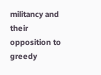militancy and their opposition to greedy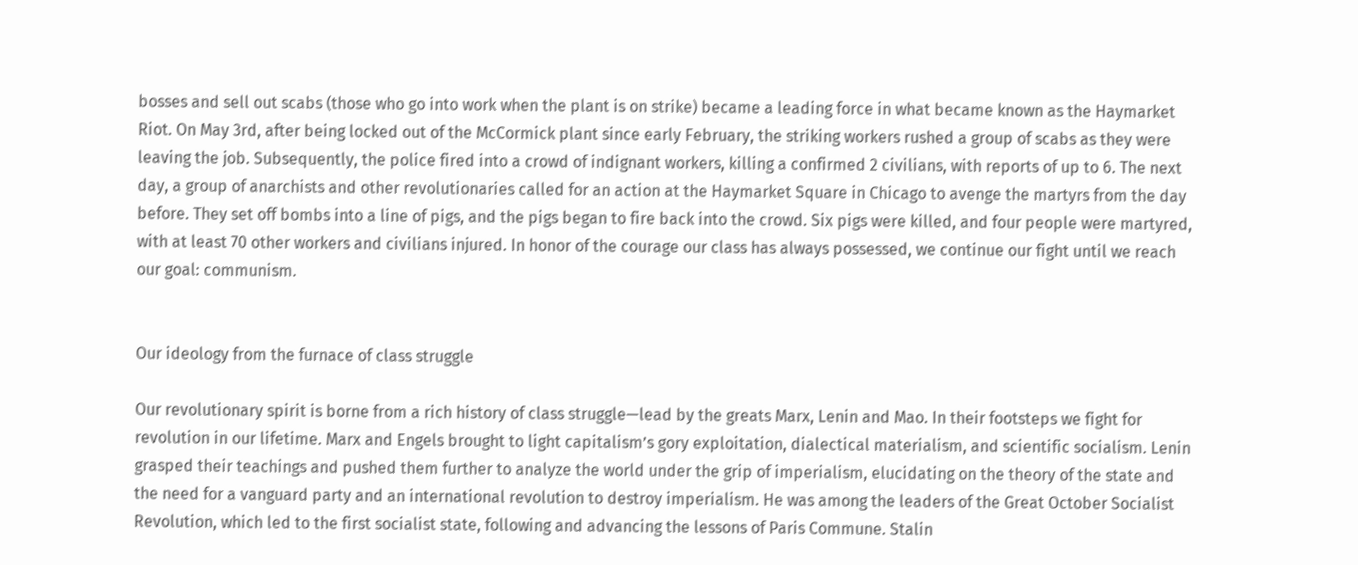bosses and sell out scabs (those who go into work when the plant is on strike) became a leading force in what became known as the Haymarket Riot. On May 3rd, after being locked out of the McCormick plant since early February, the striking workers rushed a group of scabs as they were leaving the job. Subsequently, the police fired into a crowd of indignant workers, killing a confirmed 2 civilians, with reports of up to 6. The next day, a group of anarchists and other revolutionaries called for an action at the Haymarket Square in Chicago to avenge the martyrs from the day before. They set off bombs into a line of pigs, and the pigs began to fire back into the crowd. Six pigs were killed, and four people were martyred, with at least 70 other workers and civilians injured. In honor of the courage our class has always possessed, we continue our fight until we reach our goal: communism.


Our ideology from the furnace of class struggle

Our revolutionary spirit is borne from a rich history of class struggle—lead by the greats Marx, Lenin and Mao. In their footsteps we fight for revolution in our lifetime. Marx and Engels brought to light capitalism’s gory exploitation, dialectical materialism, and scientific socialism. Lenin grasped their teachings and pushed them further to analyze the world under the grip of imperialism, elucidating on the theory of the state and the need for a vanguard party and an international revolution to destroy imperialism. He was among the leaders of the Great October Socialist Revolution, which led to the first socialist state, following and advancing the lessons of Paris Commune. Stalin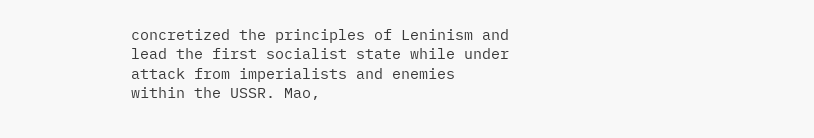concretized the principles of Leninism and lead the first socialist state while under attack from imperialists and enemies within the USSR. Mao,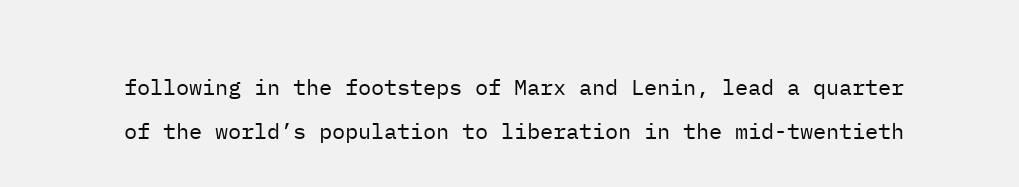following in the footsteps of Marx and Lenin, lead a quarter of the world’s population to liberation in the mid-twentieth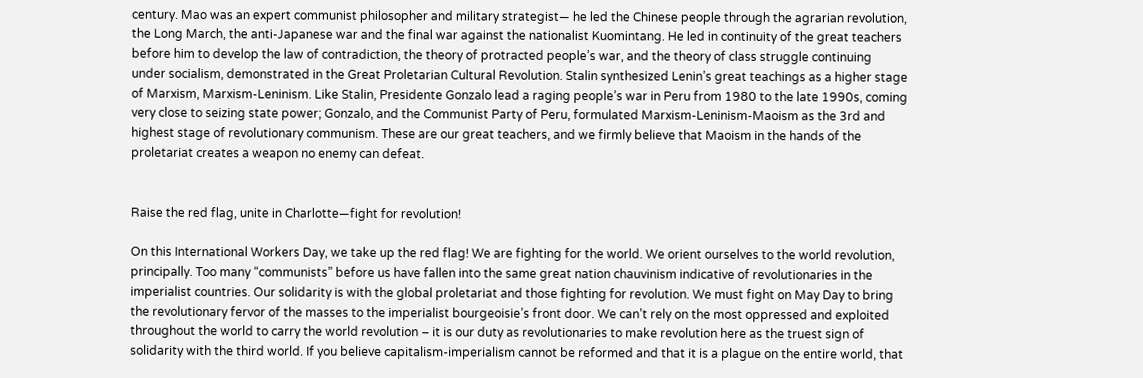century. Mao was an expert communist philosopher and military strategist— he led the Chinese people through the agrarian revolution, the Long March, the anti-Japanese war and the final war against the nationalist Kuomintang. He led in continuity of the great teachers before him to develop the law of contradiction, the theory of protracted people’s war, and the theory of class struggle continuing under socialism, demonstrated in the Great Proletarian Cultural Revolution. Stalin synthesized Lenin’s great teachings as a higher stage of Marxism, Marxism-Leninism. Like Stalin, Presidente Gonzalo lead a raging people’s war in Peru from 1980 to the late 1990s, coming very close to seizing state power; Gonzalo, and the Communist Party of Peru, formulated Marxism-Leninism-Maoism as the 3rd and highest stage of revolutionary communism. These are our great teachers, and we firmly believe that Maoism in the hands of the proletariat creates a weapon no enemy can defeat.


Raise the red flag, unite in Charlotte—fight for revolution!

On this International Workers Day, we take up the red flag! We are fighting for the world. We orient ourselves to the world revolution, principally. Too many “communists” before us have fallen into the same great nation chauvinism indicative of revolutionaries in the imperialist countries. Our solidarity is with the global proletariat and those fighting for revolution. We must fight on May Day to bring the revolutionary fervor of the masses to the imperialist bourgeoisie’s front door. We can’t rely on the most oppressed and exploited throughout the world to carry the world revolution – it is our duty as revolutionaries to make revolution here as the truest sign of solidarity with the third world. If you believe capitalism-imperialism cannot be reformed and that it is a plague on the entire world, that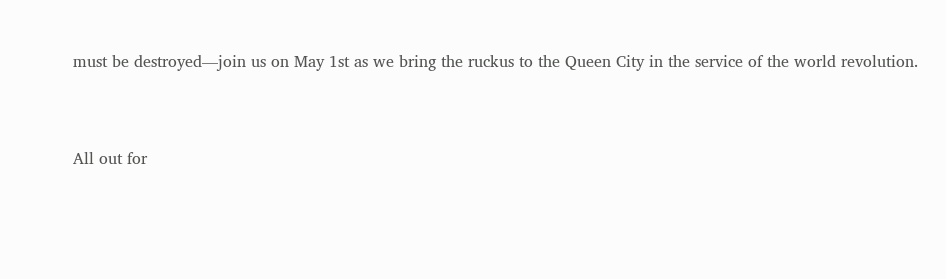must be destroyed—join us on May 1st as we bring the ruckus to the Queen City in the service of the world revolution.


All out for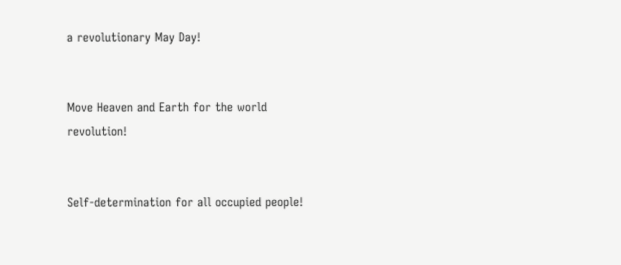a revolutionary May Day!


Move Heaven and Earth for the world revolution!


Self-determination for all occupied people!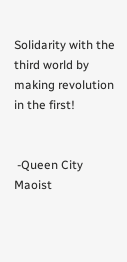Solidarity with the third world by making revolution in the first!


 -Queen City Maoist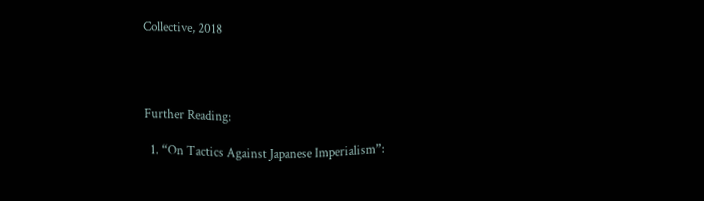Collective, 2018




Further Reading:

  1. “On Tactics Against Japanese Imperialism”: